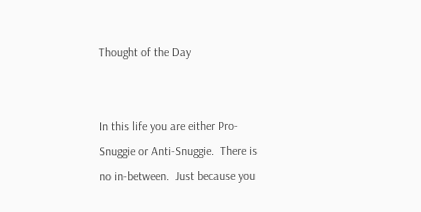Thought of the Day


In this life you are either Pro-Snuggie or Anti-Snuggie.  There is no in-between.  Just because you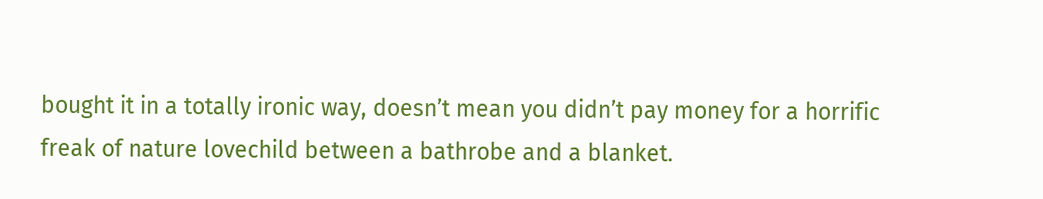bought it in a totally ironic way, doesn’t mean you didn’t pay money for a horrific freak of nature lovechild between a bathrobe and a blanket.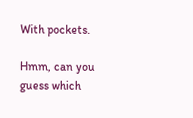With pockets.

Hmm, can you guess which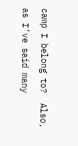camp I belong to?  Also, as I’ve said many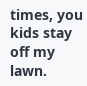times, you kids stay off my lawn.